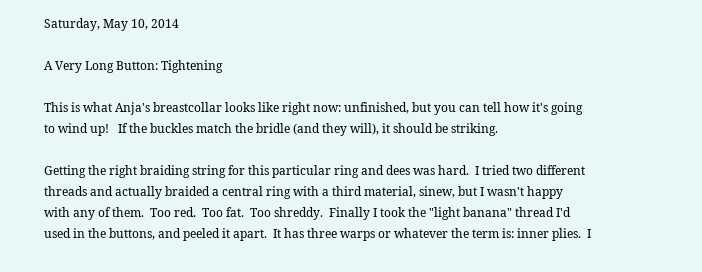Saturday, May 10, 2014

A Very Long Button: Tightening

This is what Anja's breastcollar looks like right now: unfinished, but you can tell how it's going to wind up!   If the buckles match the bridle (and they will), it should be striking.

Getting the right braiding string for this particular ring and dees was hard.  I tried two different threads and actually braided a central ring with a third material, sinew, but I wasn't happy with any of them.  Too red.  Too fat.  Too shreddy.  Finally I took the "light banana" thread I'd used in the buttons, and peeled it apart.  It has three warps or whatever the term is: inner plies.  I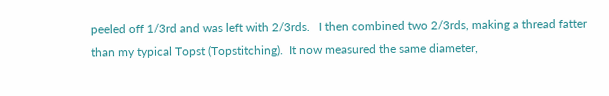peeled off 1/3rd and was left with 2/3rds.   I then combined two 2/3rds, making a thread fatter than my typical Topst (Topstitching).  It now measured the same diameter,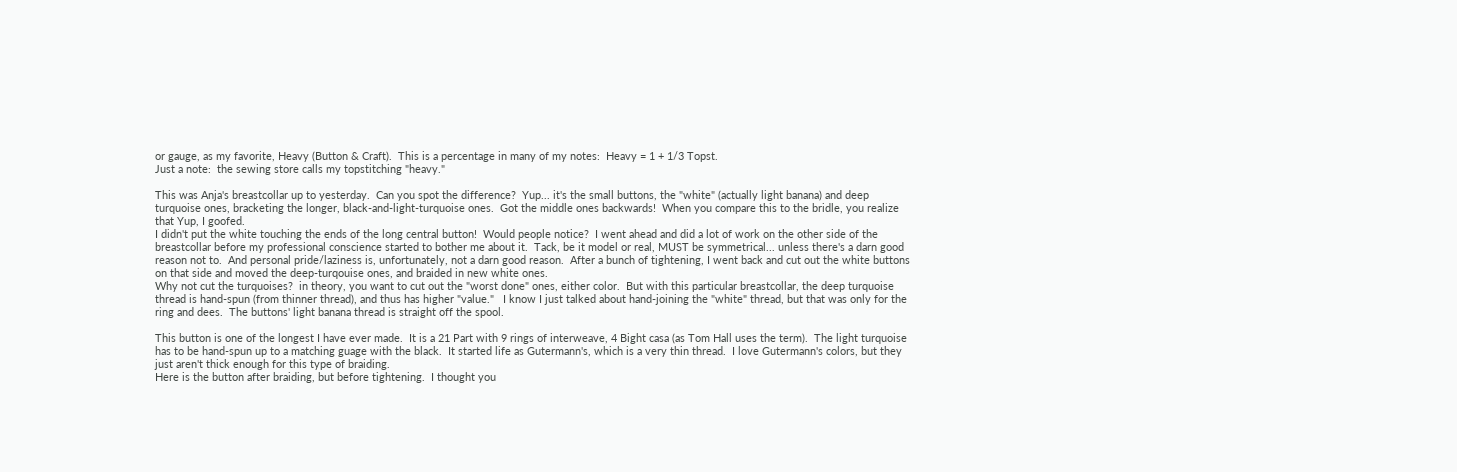or gauge, as my favorite, Heavy (Button & Craft).  This is a percentage in many of my notes:  Heavy = 1 + 1/3 Topst.
Just a note:  the sewing store calls my topstitching "heavy."

This was Anja's breastcollar up to yesterday.  Can you spot the difference?  Yup... it's the small buttons, the "white" (actually light banana) and deep turquoise ones, bracketing the longer, black-and-light-turquoise ones.  Got the middle ones backwards!  When you compare this to the bridle, you realize that Yup, I goofed.
I didn't put the white touching the ends of the long central button!  Would people notice?  I went ahead and did a lot of work on the other side of the breastcollar before my professional conscience started to bother me about it.  Tack, be it model or real, MUST be symmetrical... unless there's a darn good reason not to.  And personal pride/laziness is, unfortunately, not a darn good reason.  After a bunch of tightening, I went back and cut out the white buttons on that side and moved the deep-turqouise ones, and braided in new white ones.
Why not cut the turquoises?  in theory, you want to cut out the "worst done" ones, either color.  But with this particular breastcollar, the deep turquoise thread is hand-spun (from thinner thread), and thus has higher "value."   I know I just talked about hand-joining the "white" thread, but that was only for the ring and dees.  The buttons' light banana thread is straight off the spool.

This button is one of the longest I have ever made.  It is a 21 Part with 9 rings of interweave, 4 Bight casa (as Tom Hall uses the term).  The light turquoise has to be hand-spun up to a matching guage with the black.  It started life as Gutermann's, which is a very thin thread.  I love Gutermann's colors, but they just aren't thick enough for this type of braiding.
Here is the button after braiding, but before tightening.  I thought you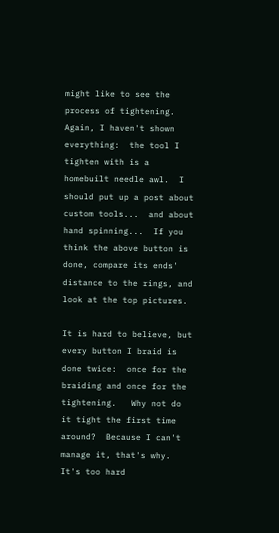might like to see the process of tightening.  Again, I haven't shown everything:  the tool I tighten with is a homebuilt needle awl.  I should put up a post about custom tools...  and about hand spinning...  If you think the above button is done, compare its ends' distance to the rings, and look at the top pictures.

It is hard to believe, but every button I braid is done twice:  once for the braiding and once for the tightening.   Why not do it tight the first time around?  Because I can't manage it, that's why.  It's too hard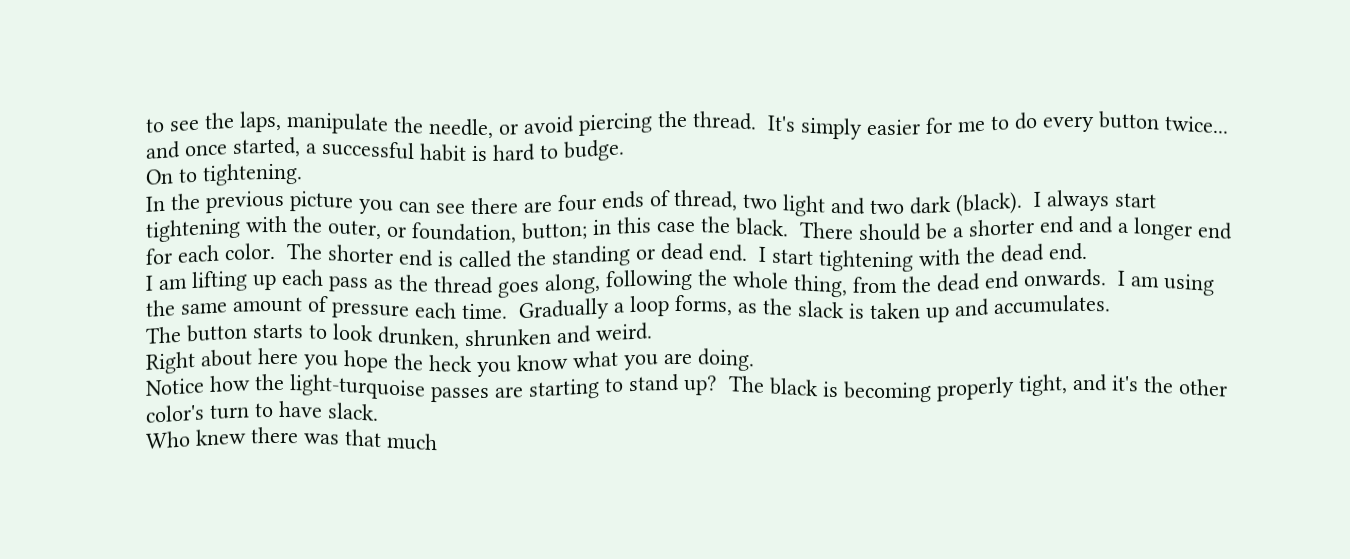to see the laps, manipulate the needle, or avoid piercing the thread.  It's simply easier for me to do every button twice... and once started, a successful habit is hard to budge.
On to tightening.
In the previous picture you can see there are four ends of thread, two light and two dark (black).  I always start tightening with the outer, or foundation, button; in this case the black.  There should be a shorter end and a longer end for each color.  The shorter end is called the standing or dead end.  I start tightening with the dead end.
I am lifting up each pass as the thread goes along, following the whole thing, from the dead end onwards.  I am using the same amount of pressure each time.  Gradually a loop forms, as the slack is taken up and accumulates.
The button starts to look drunken, shrunken and weird.
Right about here you hope the heck you know what you are doing.
Notice how the light-turquoise passes are starting to stand up?  The black is becoming properly tight, and it's the other color's turn to have slack.
Who knew there was that much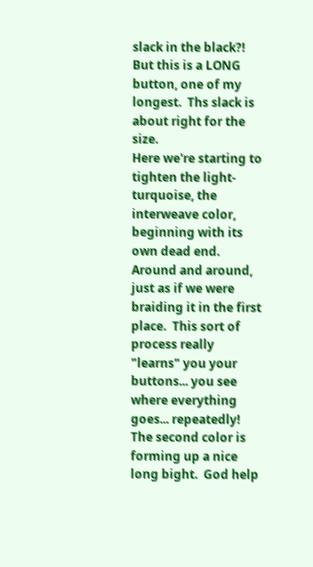slack in the black?!  But this is a LONG button, one of my longest.  Ths slack is about right for the size.
Here we're starting to tighten the light-turquoise, the interweave color, beginning with its own dead end.
Around and around, just as if we were braiding it in the first place.  This sort of process really "learns" you your buttons... you see where everything goes... repeatedly!
The second color is forming up a nice long bight.  God help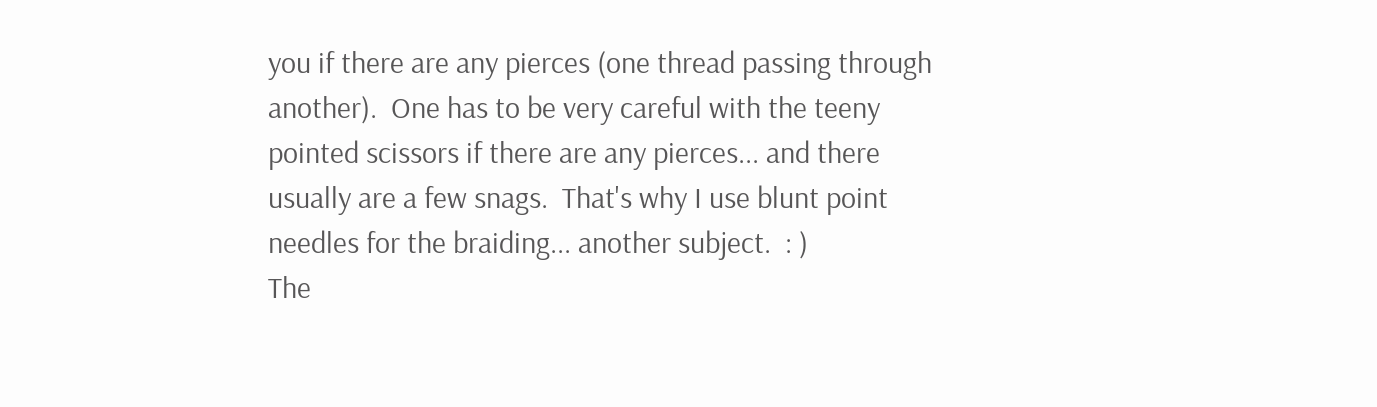you if there are any pierces (one thread passing through another).  One has to be very careful with the teeny pointed scissors if there are any pierces... and there usually are a few snags.  That's why I use blunt point needles for the braiding... another subject.  : )
The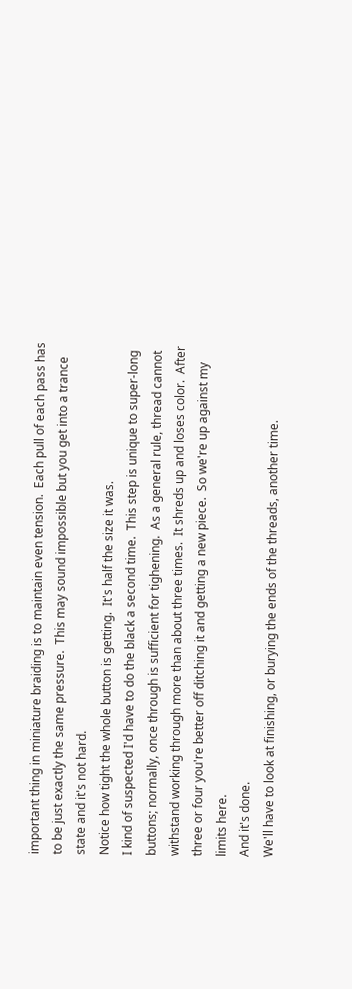important thing in miniature braiding is to maintain even tension.  Each pull of each pass has to be just exactly the same pressure.  This may sound impossible but you get into a trance state and it's not hard.
Notice how tight the whole button is getting.  It's half the size it was.
I kind of suspected I'd have to do the black a second time.  This step is unique to super-long buttons; normally, once through is sufficient for tighening.  As a general rule, thread cannot withstand working through more than about three times.  It shreds up and loses color.  After three or four you're better off ditching it and getting a new piece.  So we're up against my limits here.
And it's done.
We'll have to look at finishing, or burying the ends of the threads, another time.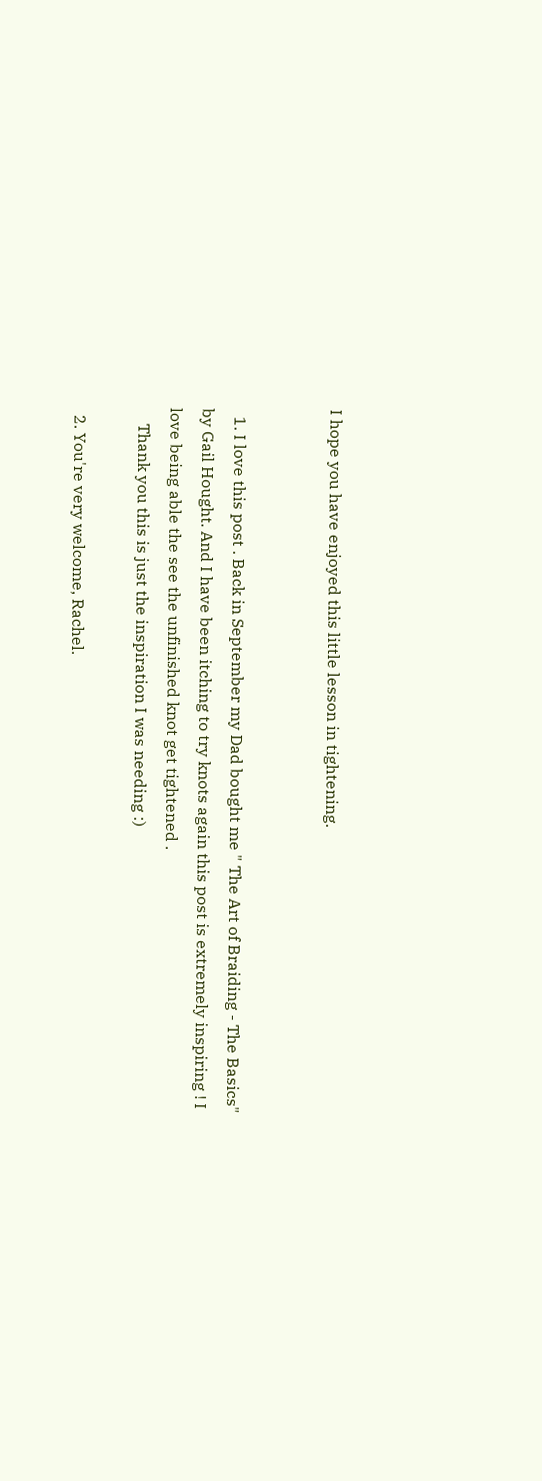I hope you have enjoyed this little lesson in tightening.


  1. I love this post . Back in September my Dad bought me " The Art of Braiding - The Basics" by Gail Hought. And I have been itching to try knots again this post is extremely inspiring ! I love being able the see the unfinished knot get tightened .
    Thank you this is just the inspiration I was needing :)

  2. You're very welcome, Rachel.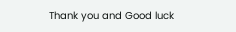Thank you and Good luck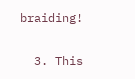braiding!

  3. This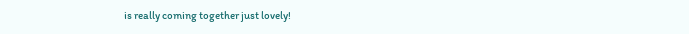is really coming together just lovely!